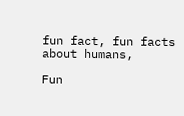fun fact, fun facts about humans,

Fun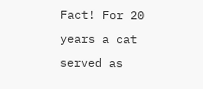Fact! For 20 years a cat served as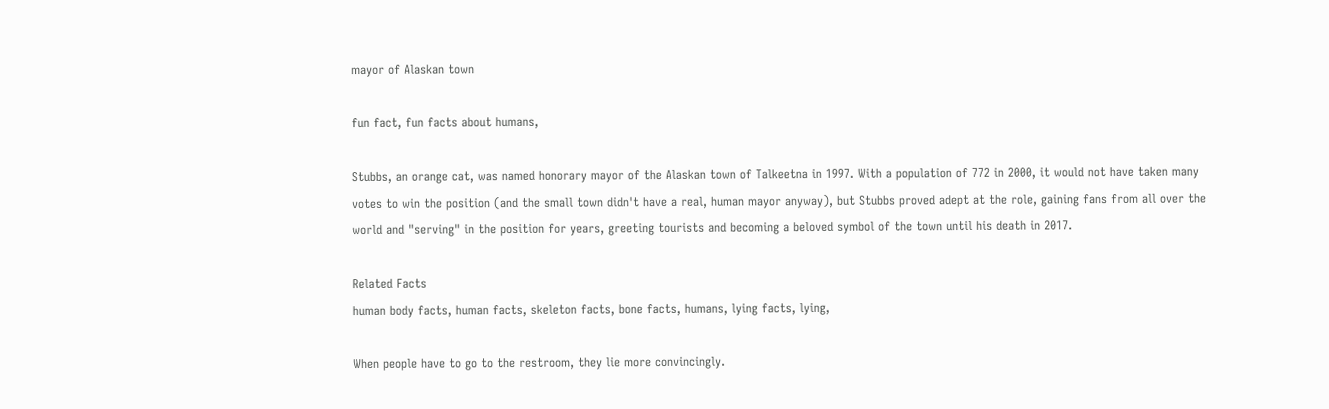mayor of Alaskan town

fun fact, fun facts about humans,

Stubbs, an orange cat, was named honorary mayor of the Alaskan town of Talkeetna in 1997. With a population of 772 in 2000, it would not have taken many votes to win the position (and the small town didn't have a real, human mayor anyway), but Stubbs proved adept at the role, gaining fans from all over the world and "serving" in the position for years, greeting tourists and becoming a beloved symbol of the town until his death in 2017.

Related Facts
human body facts, human facts, skeleton facts, bone facts, humans, lying facts, lying,

When people have to go to the restroom, they lie more convincingly.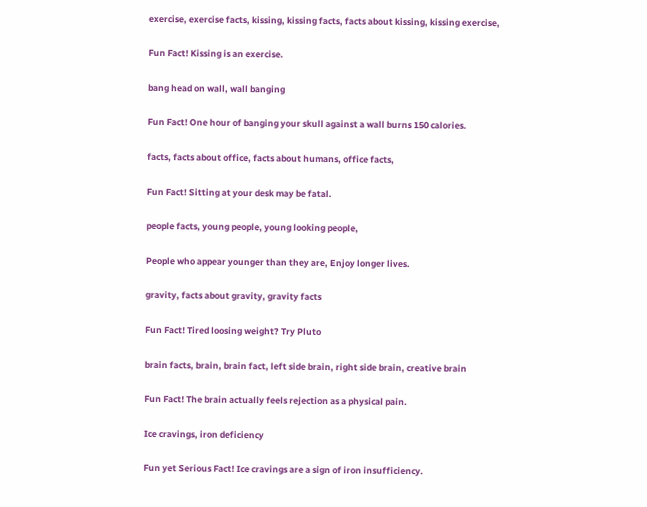exercise, exercise facts, kissing, kissing facts, facts about kissing, kissing exercise,

Fun Fact! Kissing is an exercise.

bang head on wall, wall banging

Fun Fact! One hour of banging your skull against a wall burns 150 calories.

facts, facts about office, facts about humans, office facts,

Fun Fact! Sitting at your desk may be fatal.

people facts, young people, young looking people,

People who appear younger than they are, Enjoy longer lives.

gravity, facts about gravity, gravity facts

Fun Fact! Tired loosing weight? Try Pluto

brain facts, brain, brain fact, left side brain, right side brain, creative brain

Fun Fact! The brain actually feels rejection as a physical pain.

Ice cravings, iron deficiency

Fun yet Serious Fact! Ice cravings are a sign of iron insufficiency.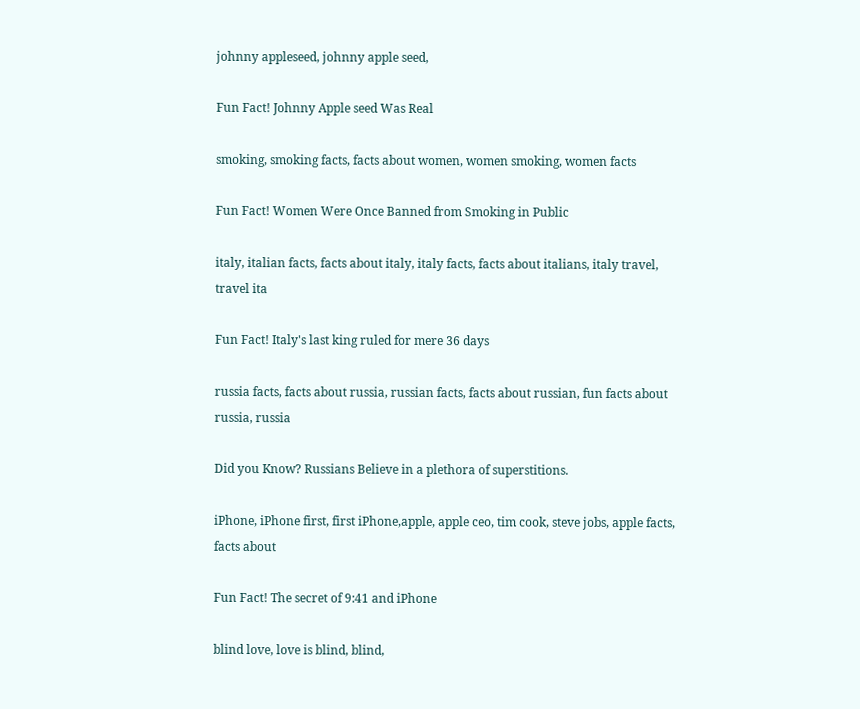johnny appleseed, johnny apple seed,

Fun Fact! Johnny Apple seed Was Real

smoking, smoking facts, facts about women, women smoking, women facts

Fun Fact! Women Were Once Banned from Smoking in Public

italy, italian facts, facts about italy, italy facts, facts about italians, italy travel, travel ita

Fun Fact! Italy's last king ruled for mere 36 days

russia facts, facts about russia, russian facts, facts about russian, fun facts about russia, russia

Did you Know? Russians Believe in a plethora of superstitions.

iPhone, iPhone first, first iPhone,apple, apple ceo, tim cook, steve jobs, apple facts, facts about

Fun Fact! The secret of 9:41 and iPhone

blind love, love is blind, blind,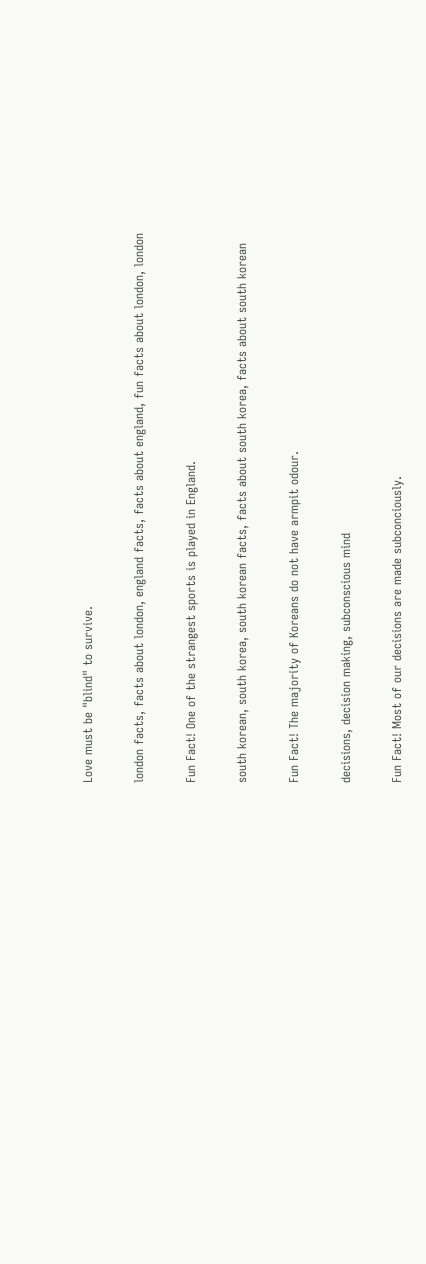Love must be "blind" to survive.

london facts, facts about london, england facts, facts about england, fun facts about london, london

Fun Fact! One of the strangest sports is played in England.

south korean, south korea, south korean facts, facts about south korea, facts about south korean

Fun Fact! The majority of Koreans do not have armpit odour.

decisions, decision making, subconscious mind

Fun Fact! Most of our decisions are made subconciously.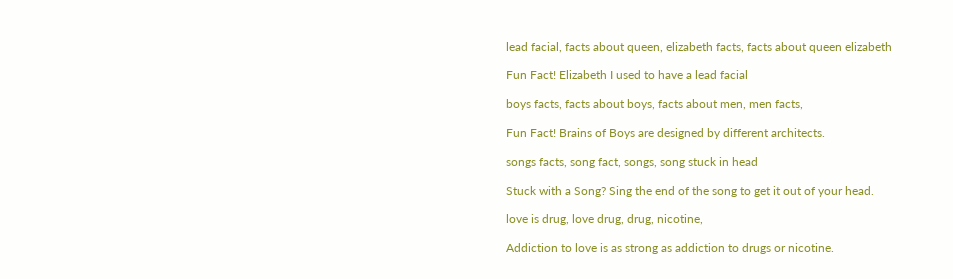lead facial, facts about queen, elizabeth facts, facts about queen elizabeth

Fun Fact! Elizabeth I used to have a lead facial

boys facts, facts about boys, facts about men, men facts,

Fun Fact! Brains of Boys are designed by different architects.

songs facts, song fact, songs, song stuck in head

Stuck with a Song? Sing the end of the song to get it out of your head.

love is drug, love drug, drug, nicotine,

Addiction to love is as strong as addiction to drugs or nicotine.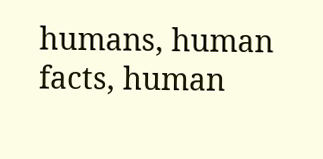humans, human facts, human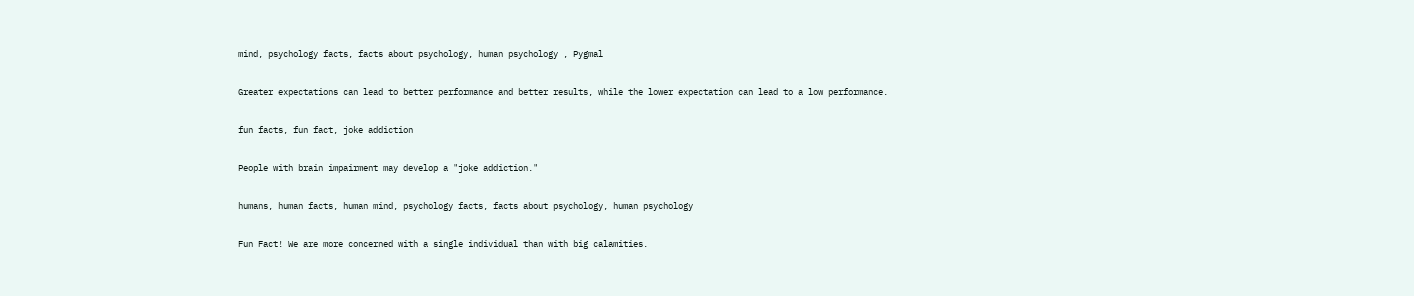mind, psychology facts, facts about psychology, human psychology , Pygmal

Greater expectations can lead to better performance and better results, while the lower expectation can lead to a low performance.

fun facts, fun fact, joke addiction

People with brain impairment may develop a "joke addiction."

humans, human facts, human mind, psychology facts, facts about psychology, human psychology

Fun Fact! We are more concerned with a single individual than with big calamities.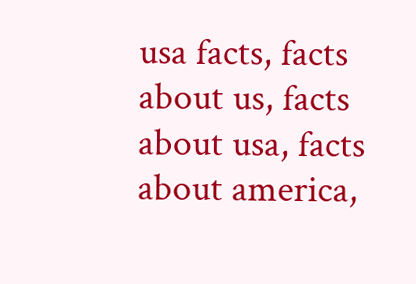usa facts, facts about us, facts about usa, facts about america,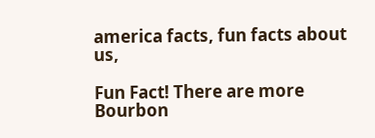america facts, fun facts about us,

Fun Fact! There are more Bourbon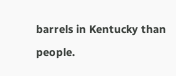barrels in Kentucky than people.